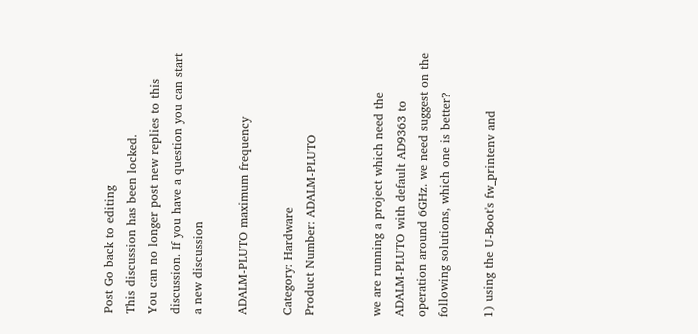Post Go back to editing
This discussion has been locked.
You can no longer post new replies to this discussion. If you have a question you can start a new discussion

ADALM-PLUTO maximum frequency

Category: Hardware
Product Number: ADALM-PLUTO


we are running a project which need the ADALM-PLUTO with default AD9363 to operation around 6GHz. we need suggest on the following solutions, which one is better?

1) using the U-Boot's fw_printenv and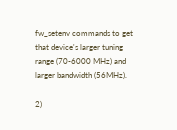fw_setenv commands to get that device's larger tuning range (70-6000 MHz) and larger bandwidth (56MHz).

2)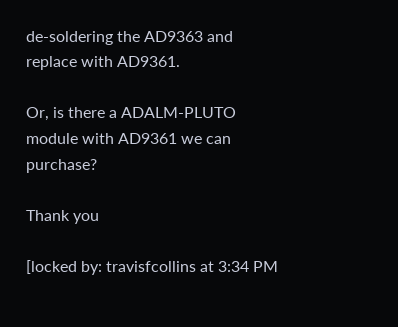de-soldering the AD9363 and replace with AD9361.

Or, is there a ADALM-PLUTO module with AD9361 we can purchase?

Thank you

[locked by: travisfcollins at 3:34 PM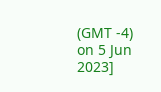(GMT -4) on 5 Jun 2023]